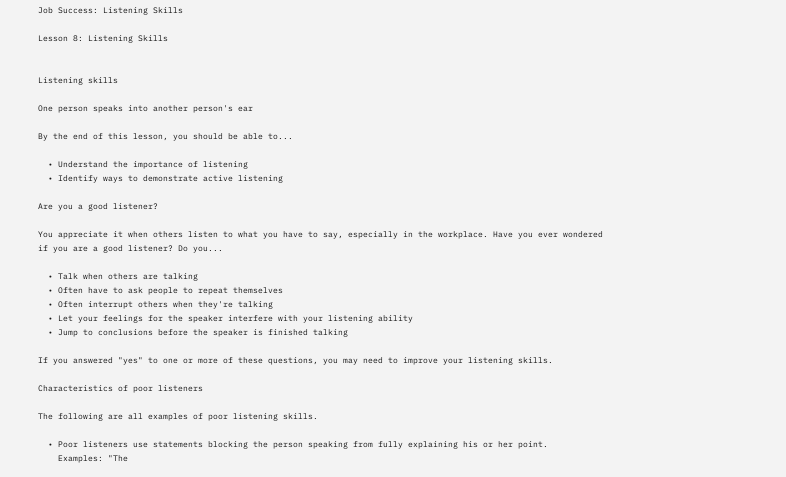Job Success: Listening Skills

Lesson 8: Listening Skills


Listening skills

One person speaks into another person's ear

By the end of this lesson, you should be able to...

  • Understand the importance of listening
  • Identify ways to demonstrate active listening

Are you a good listener?

You appreciate it when others listen to what you have to say, especially in the workplace. Have you ever wondered if you are a good listener? Do you...

  • Talk when others are talking
  • Often have to ask people to repeat themselves
  • Often interrupt others when they're talking
  • Let your feelings for the speaker interfere with your listening ability
  • Jump to conclusions before the speaker is finished talking

If you answered "yes" to one or more of these questions, you may need to improve your listening skills.

Characteristics of poor listeners

The following are all examples of poor listening skills.

  • Poor listeners use statements blocking the person speaking from fully explaining his or her point.
    Examples: "The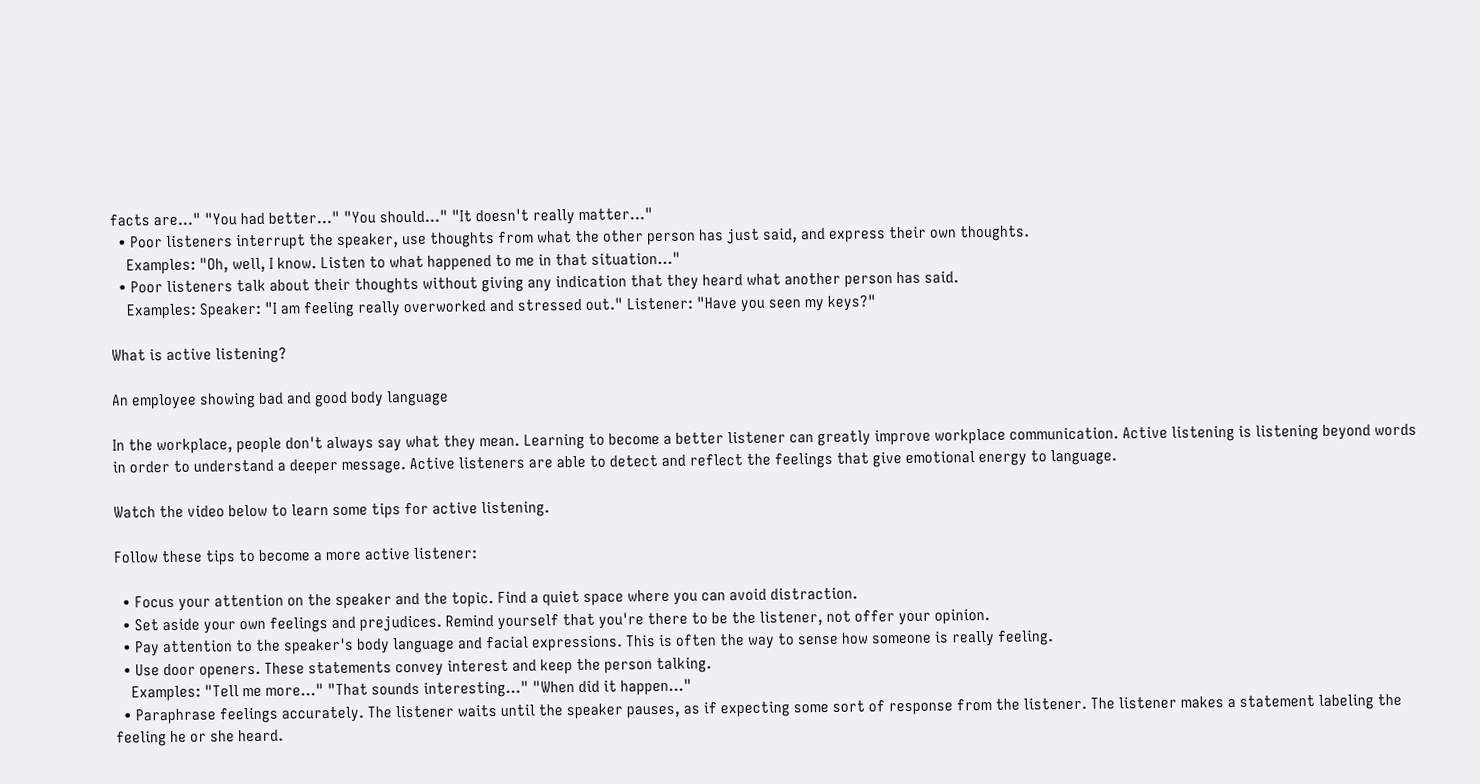facts are..." "You had better..." "You should..." "It doesn't really matter..."
  • Poor listeners interrupt the speaker, use thoughts from what the other person has just said, and express their own thoughts.
    Examples: "Oh, well, I know. Listen to what happened to me in that situation..."
  • Poor listeners talk about their thoughts without giving any indication that they heard what another person has said.
    Examples: Speaker: "I am feeling really overworked and stressed out." Listener: "Have you seen my keys?"

What is active listening?

An employee showing bad and good body language

In the workplace, people don't always say what they mean. Learning to become a better listener can greatly improve workplace communication. Active listening is listening beyond words in order to understand a deeper message. Active listeners are able to detect and reflect the feelings that give emotional energy to language.

Watch the video below to learn some tips for active listening.

Follow these tips to become a more active listener:

  • Focus your attention on the speaker and the topic. Find a quiet space where you can avoid distraction.
  • Set aside your own feelings and prejudices. Remind yourself that you're there to be the listener, not offer your opinion.
  • Pay attention to the speaker's body language and facial expressions. This is often the way to sense how someone is really feeling.
  • Use door openers. These statements convey interest and keep the person talking.
    Examples: "Tell me more..." "That sounds interesting..." "When did it happen..."
  • Paraphrase feelings accurately. The listener waits until the speaker pauses, as if expecting some sort of response from the listener. The listener makes a statement labeling the feeling he or she heard.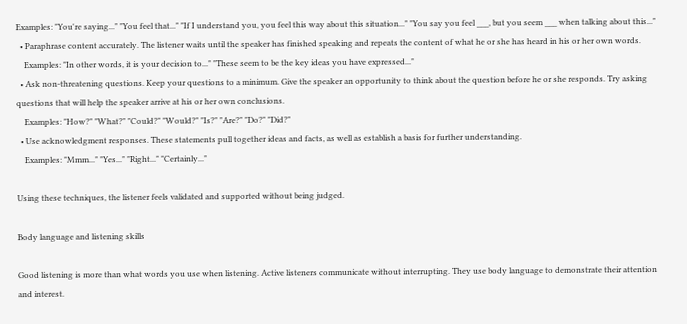Examples: "You're saying..." "You feel that..." "If I understand you, you feel this way about this situation..." "You say you feel ___, but you seem ___ when talking about this..."
  • Paraphrase content accurately. The listener waits until the speaker has finished speaking and repeats the content of what he or she has heard in his or her own words.
    Examples: "In other words, it is your decision to..." "These seem to be the key ideas you have expressed..."
  • Ask non-threatening questions. Keep your questions to a minimum. Give the speaker an opportunity to think about the question before he or she responds. Try asking questions that will help the speaker arrive at his or her own conclusions.
    Examples: "How?" "What?" "Could?" "Would?" "Is?" "Are?" "Do?" "Did?"
  • Use acknowledgment responses. These statements pull together ideas and facts, as well as establish a basis for further understanding.
    Examples: "Mmm..." "Yes..." "Right..." "Certainly..."

Using these techniques, the listener feels validated and supported without being judged.

Body language and listening skills

Good listening is more than what words you use when listening. Active listeners communicate without interrupting. They use body language to demonstrate their attention and interest.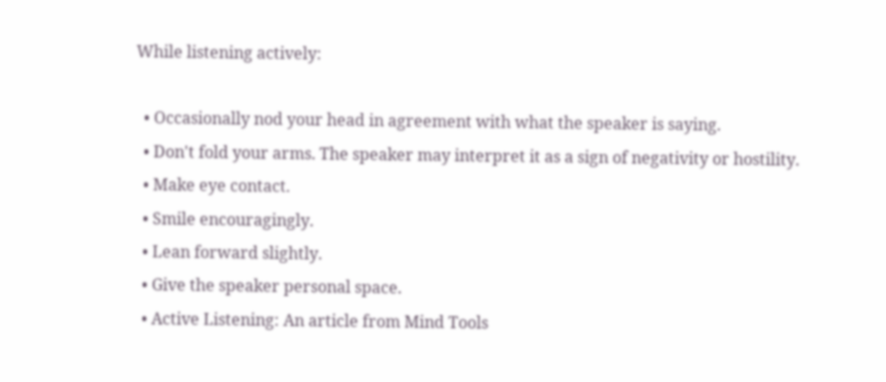While listening actively:

  • Occasionally nod your head in agreement with what the speaker is saying.
  • Don't fold your arms. The speaker may interpret it as a sign of negativity or hostility.
  • Make eye contact.
  • Smile encouragingly.
  • Lean forward slightly.
  • Give the speaker personal space.
  • Active Listening: An article from Mind Tools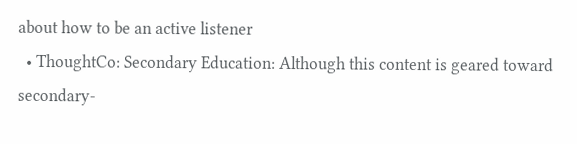about how to be an active listener
  • ThoughtCo: Secondary Education: Although this content is geared toward secondary-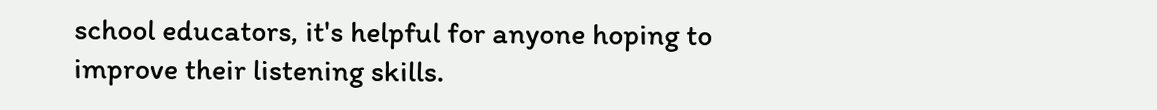school educators, it's helpful for anyone hoping to improve their listening skills.